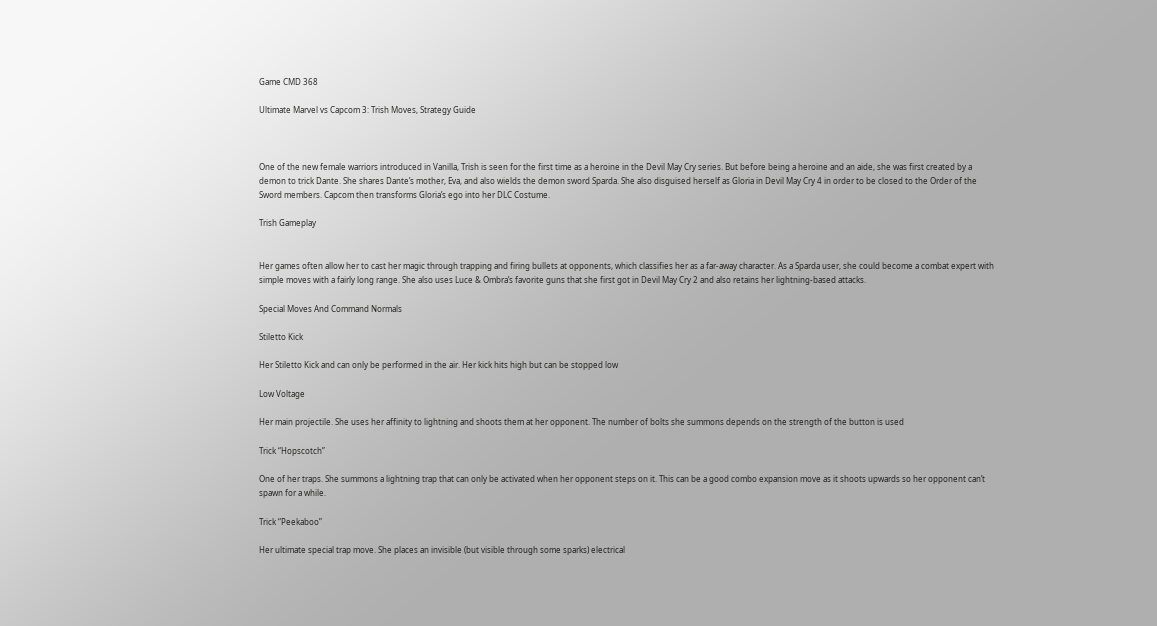Game CMD 368

Ultimate Marvel vs Capcom 3: Trish Moves, Strategy Guide



One of the new female warriors introduced in Vanilla, Trish is seen for the first time as a heroine in the Devil May Cry series. But before being a heroine and an aide, she was first created by a demon to trick Dante. She shares Dante’s mother, Eva, and also wields the demon sword Sparda. She also disguised herself as Gloria in Devil May Cry 4 in order to be closed to the Order of the Sword members. Capcom then transforms Gloria’s ego into her DLC Costume.

Trish Gameplay


Her games often allow her to cast her magic through trapping and firing bullets at opponents, which classifies her as a far-away character. As a Sparda user, she could become a combat expert with simple moves with a fairly long range. She also uses Luce & Ombra’s favorite guns that she first got in Devil May Cry 2 and also retains her lightning-based attacks.

Special Moves And Command Normals

Stiletto Kick

Her Stiletto Kick and can only be performed in the air. Her kick hits high but can be stopped low

Low Voltage

Her main projectile. She uses her affinity to lightning and shoots them at her opponent. The number of bolts she summons depends on the strength of the button is used

Trick “Hopscotch”

One of her traps. She summons a lightning trap that can only be activated when her opponent steps on it. This can be a good combo expansion move as it shoots upwards so her opponent can’t spawn for a while.

Trick “Peekaboo”

Her ultimate special trap move. She places an invisible (but visible through some sparks) electrical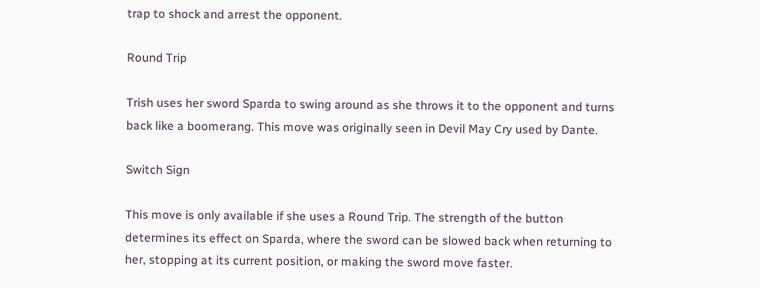trap to shock and arrest the opponent.

Round Trip

Trish uses her sword Sparda to swing around as she throws it to the opponent and turns back like a boomerang. This move was originally seen in Devil May Cry used by Dante.

Switch Sign

This move is only available if she uses a Round Trip. The strength of the button determines its effect on Sparda, where the sword can be slowed back when returning to her, stopping at its current position, or making the sword move faster.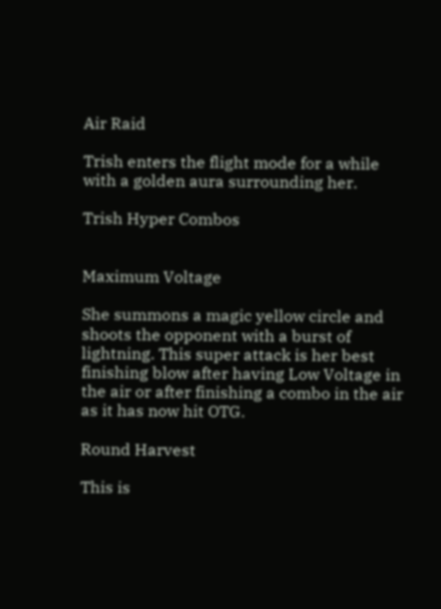Air Raid

Trish enters the flight mode for a while with a golden aura surrounding her.

Trish Hyper Combos


Maximum Voltage

She summons a magic yellow circle and shoots the opponent with a burst of lightning. This super attack is her best finishing blow after having Low Voltage in the air or after finishing a combo in the air as it has now hit OTG.

Round Harvest

This is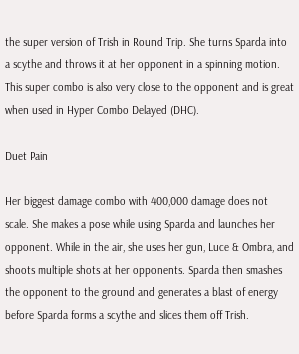the super version of Trish in Round Trip. She turns Sparda into a scythe and throws it at her opponent in a spinning motion. This super combo is also very close to the opponent and is great when used in Hyper Combo Delayed (DHC).

Duet Pain

Her biggest damage combo with 400,000 damage does not scale. She makes a pose while using Sparda and launches her opponent. While in the air, she uses her gun, Luce & Ombra, and shoots multiple shots at her opponents. Sparda then smashes the opponent to the ground and generates a blast of energy before Sparda forms a scythe and slices them off Trish.